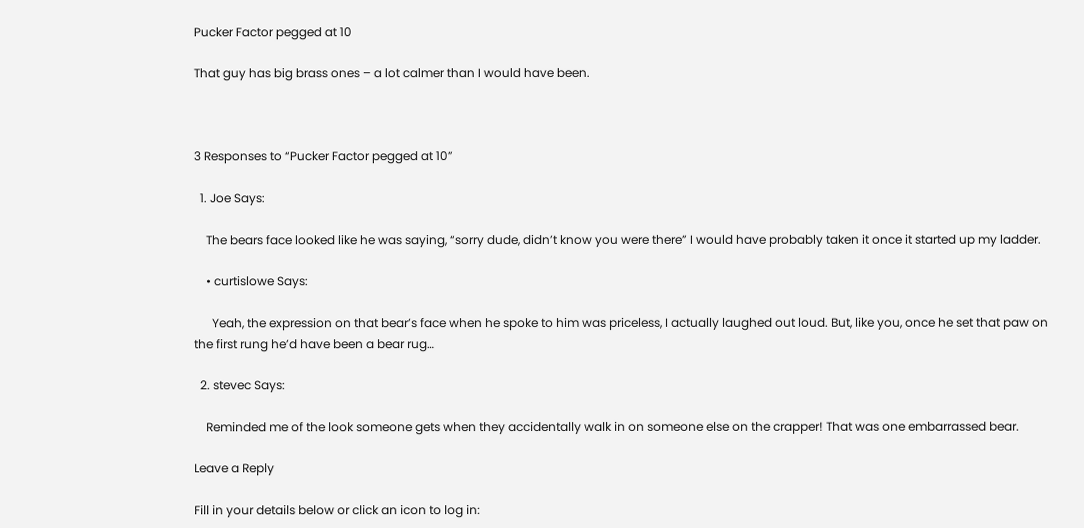Pucker Factor pegged at 10

That guy has big brass ones – a lot calmer than I would have been.



3 Responses to “Pucker Factor pegged at 10”

  1. Joe Says:

    The bears face looked like he was saying, “sorry dude, didn’t know you were there” I would have probably taken it once it started up my ladder.

    • curtislowe Says:

      Yeah, the expression on that bear’s face when he spoke to him was priceless, I actually laughed out loud. But, like you, once he set that paw on the first rung he’d have been a bear rug…

  2. stevec Says:

    Reminded me of the look someone gets when they accidentally walk in on someone else on the crapper! That was one embarrassed bear.

Leave a Reply

Fill in your details below or click an icon to log in: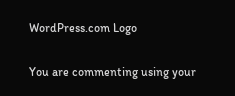WordPress.com Logo

You are commenting using your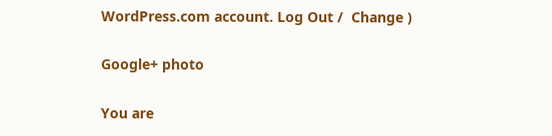WordPress.com account. Log Out /  Change )

Google+ photo

You are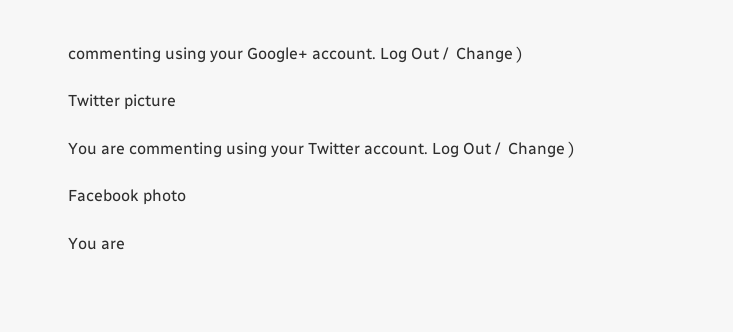commenting using your Google+ account. Log Out /  Change )

Twitter picture

You are commenting using your Twitter account. Log Out /  Change )

Facebook photo

You are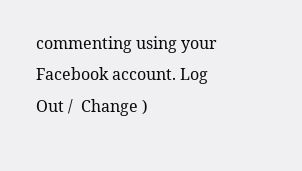commenting using your Facebook account. Log Out /  Change )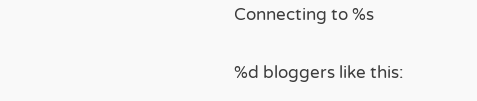Connecting to %s

%d bloggers like this: